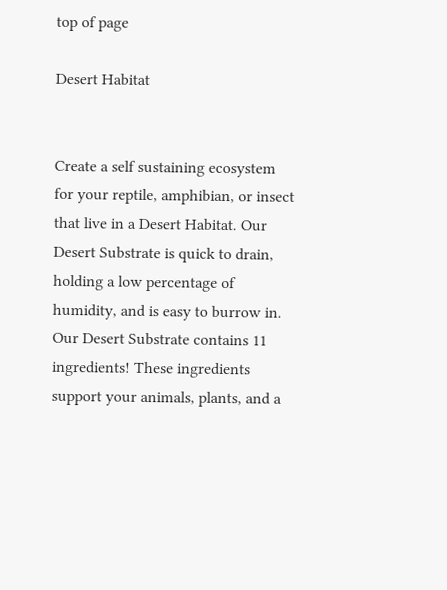top of page

Desert Habitat


Create a self sustaining ecosystem for your reptile, amphibian, or insect that live in a Desert Habitat. Our Desert Substrate is quick to drain, holding a low percentage of humidity, and is easy to burrow in. Our Desert Substrate contains 11 ingredients! These ingredients support your animals, plants, and a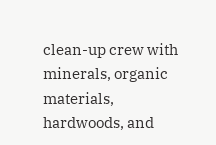clean-up crew with minerals, organic materials, hardwoods, and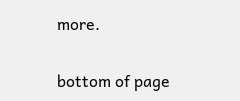more.

bottom of page